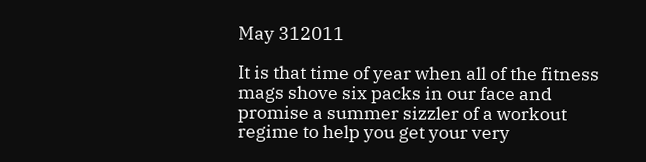May 312011

It is that time of year when all of the fitness mags shove six packs in our face and promise a summer sizzler of a workout regime to help you get your very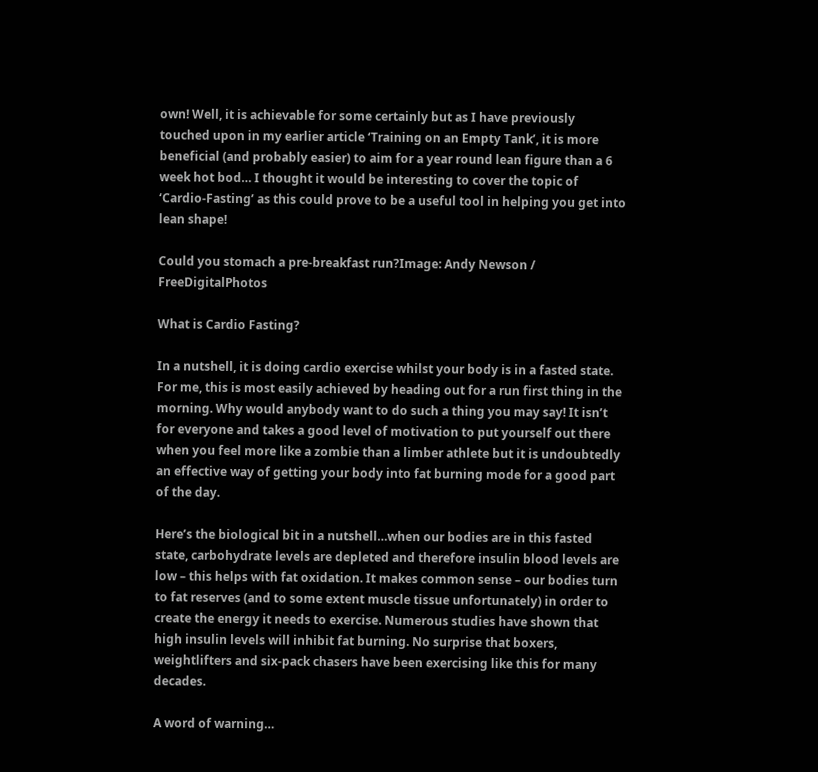own! Well, it is achievable for some certainly but as I have previously touched upon in my earlier article ‘Training on an Empty Tank’, it is more beneficial (and probably easier) to aim for a year round lean figure than a 6 week hot bod… I thought it would be interesting to cover the topic of ‘Cardio-Fasting’ as this could prove to be a useful tool in helping you get into lean shape!

Could you stomach a pre-breakfast run?Image: Andy Newson / FreeDigitalPhotos

What is Cardio Fasting?

In a nutshell, it is doing cardio exercise whilst your body is in a fasted state. For me, this is most easily achieved by heading out for a run first thing in the morning. Why would anybody want to do such a thing you may say! It isn’t for everyone and takes a good level of motivation to put yourself out there when you feel more like a zombie than a limber athlete but it is undoubtedly an effective way of getting your body into fat burning mode for a good part of the day.

Here’s the biological bit in a nutshell…when our bodies are in this fasted state, carbohydrate levels are depleted and therefore insulin blood levels are low – this helps with fat oxidation. It makes common sense – our bodies turn to fat reserves (and to some extent muscle tissue unfortunately) in order to create the energy it needs to exercise. Numerous studies have shown that high insulin levels will inhibit fat burning. No surprise that boxers, weightlifters and six-pack chasers have been exercising like this for many decades.

A word of warning…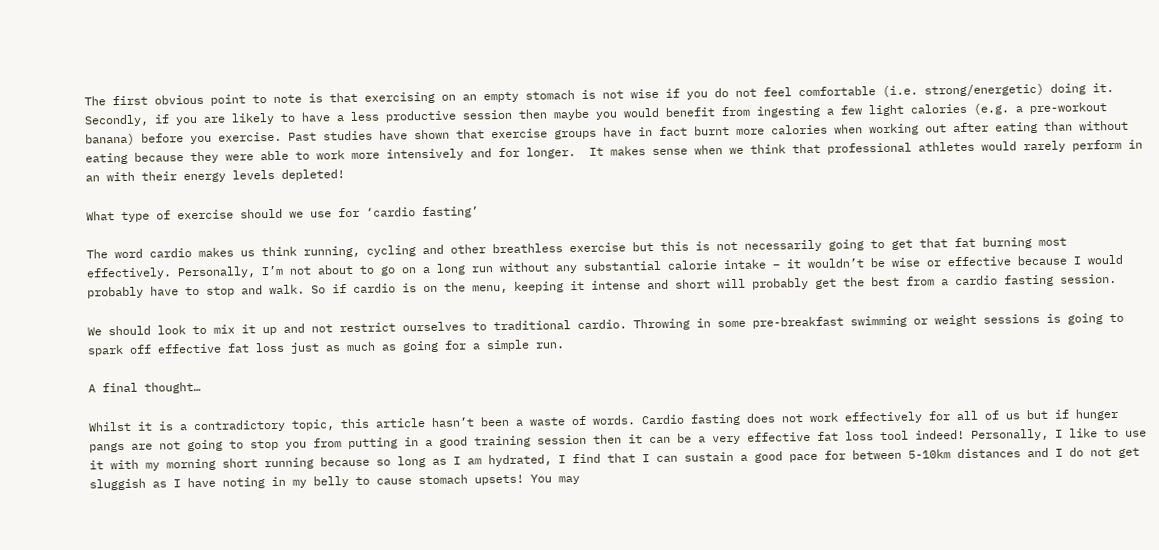The first obvious point to note is that exercising on an empty stomach is not wise if you do not feel comfortable (i.e. strong/energetic) doing it. Secondly, if you are likely to have a less productive session then maybe you would benefit from ingesting a few light calories (e.g. a pre-workout banana) before you exercise. Past studies have shown that exercise groups have in fact burnt more calories when working out after eating than without eating because they were able to work more intensively and for longer.  It makes sense when we think that professional athletes would rarely perform in an with their energy levels depleted!

What type of exercise should we use for ‘cardio fasting’

The word cardio makes us think running, cycling and other breathless exercise but this is not necessarily going to get that fat burning most effectively. Personally, I’m not about to go on a long run without any substantial calorie intake – it wouldn’t be wise or effective because I would probably have to stop and walk. So if cardio is on the menu, keeping it intense and short will probably get the best from a cardio fasting session.

We should look to mix it up and not restrict ourselves to traditional cardio. Throwing in some pre-breakfast swimming or weight sessions is going to spark off effective fat loss just as much as going for a simple run.

A final thought…

Whilst it is a contradictory topic, this article hasn’t been a waste of words. Cardio fasting does not work effectively for all of us but if hunger pangs are not going to stop you from putting in a good training session then it can be a very effective fat loss tool indeed! Personally, I like to use it with my morning short running because so long as I am hydrated, I find that I can sustain a good pace for between 5-10km distances and I do not get sluggish as I have noting in my belly to cause stomach upsets! You may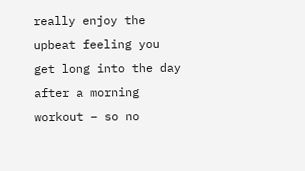really enjoy the upbeat feeling you get long into the day after a morning workout – so no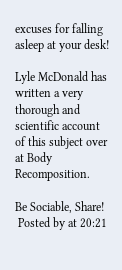excuses for falling asleep at your desk!

Lyle McDonald has written a very thorough and scientific account of this subject over at Body Recomposition.

Be Sociable, Share!
 Posted by at 20:21